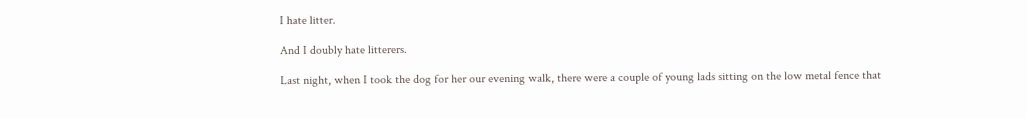I hate litter.

And I doubly hate litterers.

Last night, when I took the dog for her our evening walk, there were a couple of young lads sitting on the low metal fence that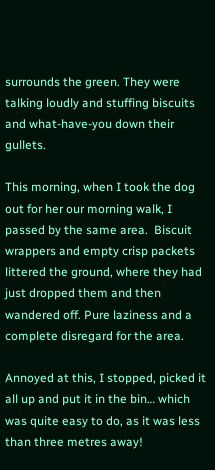surrounds the green. They were talking loudly and stuffing biscuits and what-have-you down their gullets.

This morning, when I took the dog out for her our morning walk, I passed by the same area.  Biscuit wrappers and empty crisp packets littered the ground, where they had just dropped them and then wandered off. Pure laziness and a complete disregard for the area.

Annoyed at this, I stopped, picked it all up and put it in the bin… which was quite easy to do, as it was less than three metres away!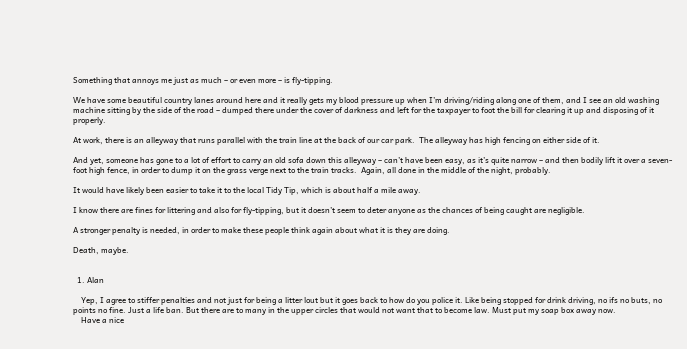Something that annoys me just as much – or even more – is fly-tipping.

We have some beautiful country lanes around here and it really gets my blood pressure up when I’m driving/riding along one of them, and I see an old washing machine sitting by the side of the road – dumped there under the cover of darkness and left for the taxpayer to foot the bill for clearing it up and disposing of it properly.

At work, there is an alleyway that runs parallel with the train line at the back of our car park.  The alleyway has high fencing on either side of it.

And yet, someone has gone to a lot of effort to carry an old sofa down this alleyway – can’t have been easy, as it’s quite narrow – and then bodily lift it over a seven-foot high fence, in order to dump it on the grass verge next to the train tracks.  Again, all done in the middle of the night, probably.

It would have likely been easier to take it to the local Tidy Tip, which is about half a mile away.

I know there are fines for littering and also for fly-tipping, but it doesn’t seem to deter anyone as the chances of being caught are negligible.

A stronger penalty is needed, in order to make these people think again about what it is they are doing.

Death, maybe.


  1. Alan

    Yep, I agree to stiffer penalties and not just for being a litter lout but it goes back to how do you police it. Like being stopped for drink driving, no ifs no buts, no points no fine. Just a life ban. But there are to many in the upper circles that would not want that to become law. Must put my soap box away now.
    Have a nice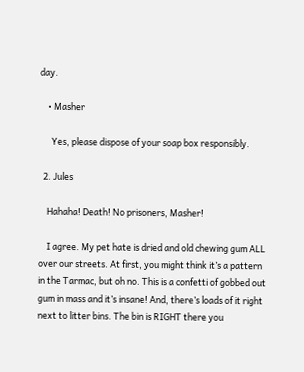day.

    • Masher

      Yes, please dispose of your soap box responsibly.

  2. Jules

    Hahaha! Death! No prisoners, Masher!

    I agree. My pet hate is dried and old chewing gum ALL over our streets. At first, you might think it’s a pattern in the Tarmac, but oh no. This is a confetti of gobbed out gum in mass and it’s insane! And, there’s loads of it right next to litter bins. The bin is RIGHT there you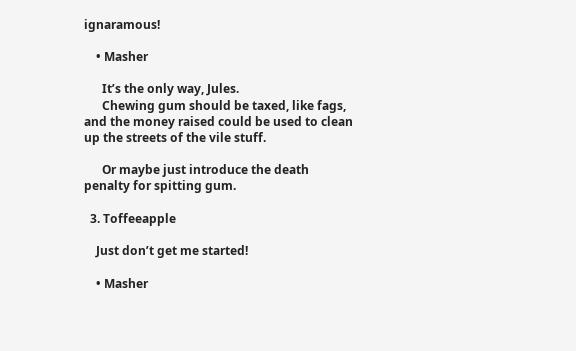ignaramous!

    • Masher

      It’s the only way, Jules.
      Chewing gum should be taxed, like fags, and the money raised could be used to clean up the streets of the vile stuff.

      Or maybe just introduce the death penalty for spitting gum.

  3. Toffeeapple

    Just don’t get me started!

    • Masher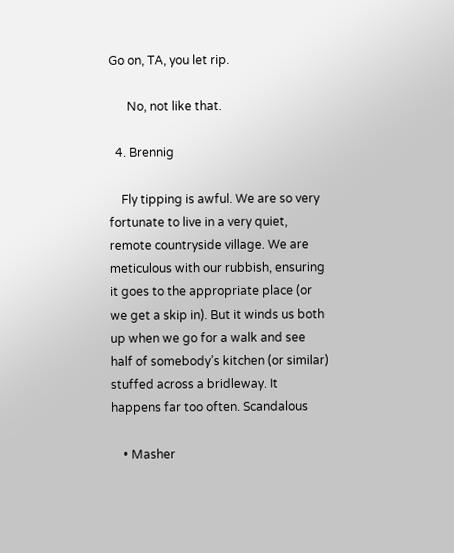Go on, TA, you let rip.

      No, not like that.

  4. Brennig

    Fly tipping is awful. We are so very fortunate to live in a very quiet, remote countryside village. We are meticulous with our rubbish, ensuring it goes to the appropriate place (or we get a skip in). But it winds us both up when we go for a walk and see half of somebody’s kitchen (or similar) stuffed across a bridleway. It happens far too often. Scandalous

    • Masher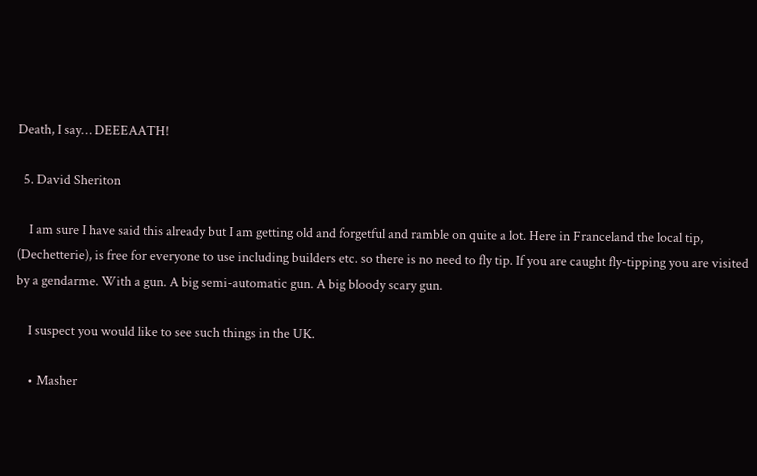Death, I say… DEEEAATH!

  5. David Sheriton

    I am sure I have said this already but I am getting old and forgetful and ramble on quite a lot. Here in Franceland the local tip, (Dechetterie), is free for everyone to use including builders etc. so there is no need to fly tip. If you are caught fly-tipping you are visited by a gendarme. With a gun. A big semi-automatic gun. A big bloody scary gun.

    I suspect you would like to see such things in the UK.

    • Masher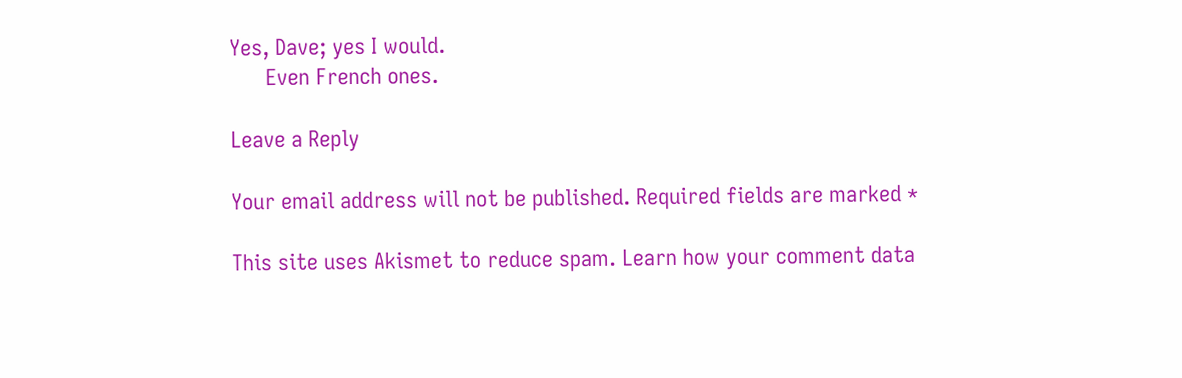Yes, Dave; yes I would.
      Even French ones.

Leave a Reply

Your email address will not be published. Required fields are marked *

This site uses Akismet to reduce spam. Learn how your comment data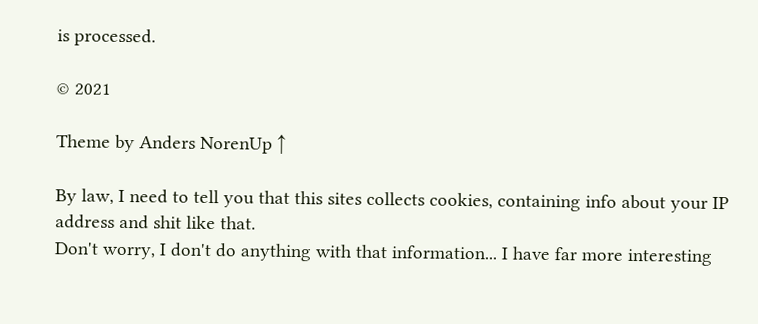is processed.

© 2021

Theme by Anders NorenUp ↑

By law, I need to tell you that this sites collects cookies, containing info about your IP address and shit like that.
Don't worry, I don't do anything with that information... I have far more interesting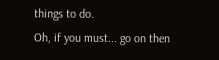things to do.
Oh, if you must... go on then